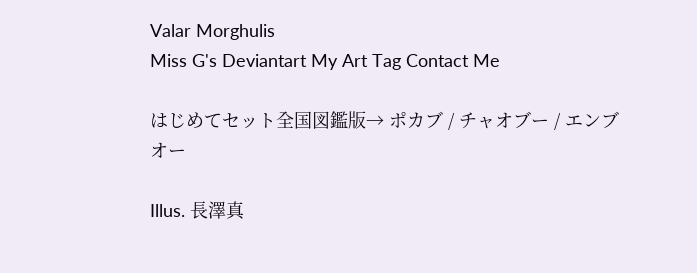Valar Morghulis
Miss G's Deviantart My Art Tag Contact Me

はじめてセット全国図鑑版→ ポカブ / チャオブー / エンブオー

Illus. 長澤真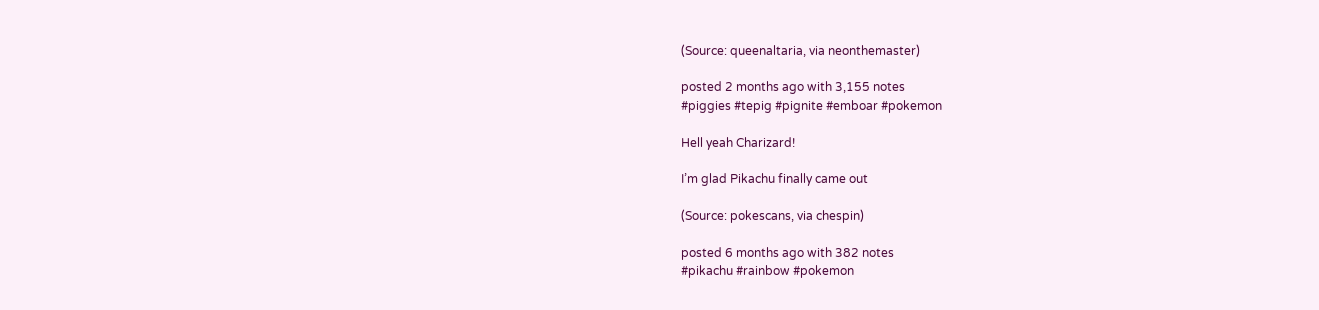(Source: queenaltaria, via neonthemaster)

posted 2 months ago with 3,155 notes
#piggies #tepig #pignite #emboar #pokemon

Hell yeah Charizard!

I’m glad Pikachu finally came out

(Source: pokescans, via chespin)

posted 6 months ago with 382 notes
#pikachu #rainbow #pokemon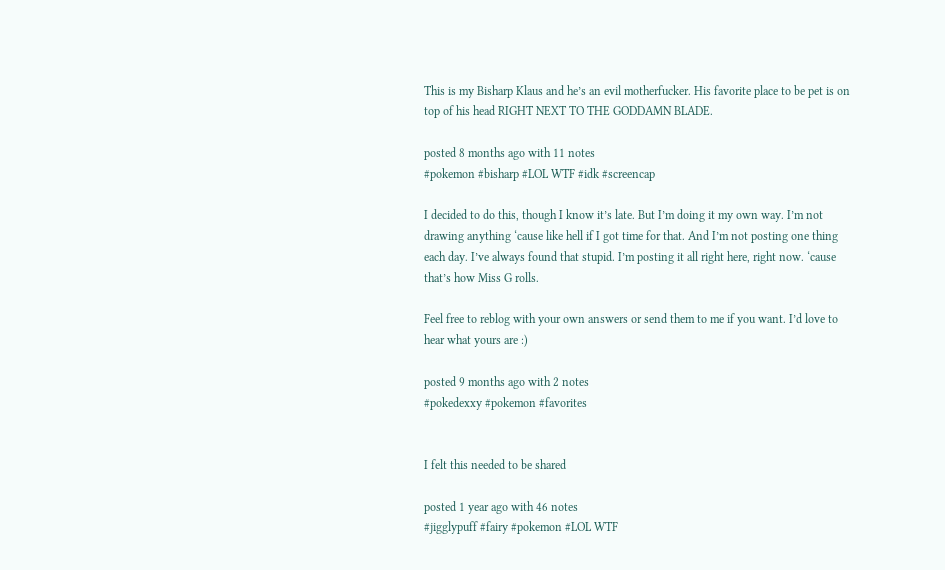This is my Bisharp Klaus and he’s an evil motherfucker. His favorite place to be pet is on top of his head RIGHT NEXT TO THE GODDAMN BLADE.

posted 8 months ago with 11 notes
#pokemon #bisharp #LOL WTF #idk #screencap

I decided to do this, though I know it’s late. But I’m doing it my own way. I’m not drawing anything ‘cause like hell if I got time for that. And I’m not posting one thing each day. I’ve always found that stupid. I’m posting it all right here, right now. ‘cause that’s how Miss G rolls.

Feel free to reblog with your own answers or send them to me if you want. I’d love to hear what yours are :)

posted 9 months ago with 2 notes
#pokedexxy #pokemon #favorites


I felt this needed to be shared

posted 1 year ago with 46 notes
#jigglypuff #fairy #pokemon #LOL WTF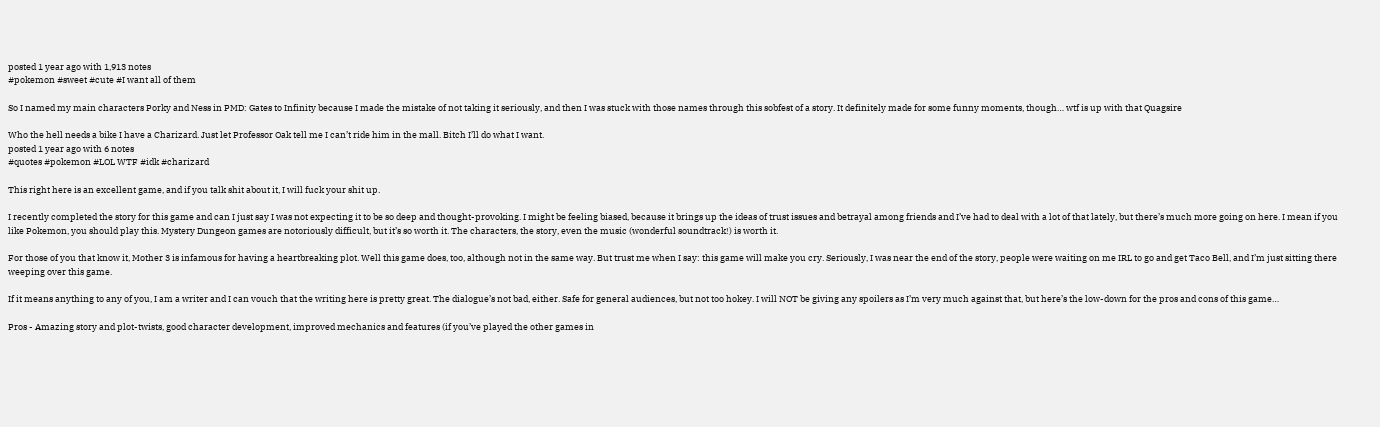posted 1 year ago with 1,913 notes
#pokemon #sweet #cute #I want all of them

So I named my main characters Porky and Ness in PMD: Gates to Infinity because I made the mistake of not taking it seriously, and then I was stuck with those names through this sobfest of a story. It definitely made for some funny moments, though… wtf is up with that Quagsire

Who the hell needs a bike I have a Charizard. Just let Professor Oak tell me I can’t ride him in the mall. Bitch I’ll do what I want.
posted 1 year ago with 6 notes
#quotes #pokemon #LOL WTF #idk #charizard

This right here is an excellent game, and if you talk shit about it, I will fuck your shit up.

I recently completed the story for this game and can I just say I was not expecting it to be so deep and thought-provoking. I might be feeling biased, because it brings up the ideas of trust issues and betrayal among friends and I’ve had to deal with a lot of that lately, but there’s much more going on here. I mean if you like Pokemon, you should play this. Mystery Dungeon games are notoriously difficult, but it’s so worth it. The characters, the story, even the music (wonderful soundtrack!) is worth it.

For those of you that know it, Mother 3 is infamous for having a heartbreaking plot. Well this game does, too, although not in the same way. But trust me when I say: this game will make you cry. Seriously, I was near the end of the story, people were waiting on me IRL to go and get Taco Bell, and I’m just sitting there weeping over this game.

If it means anything to any of you, I am a writer and I can vouch that the writing here is pretty great. The dialogue’s not bad, either. Safe for general audiences, but not too hokey. I will NOT be giving any spoilers as I’m very much against that, but here’s the low-down for the pros and cons of this game…

Pros - Amazing story and plot-twists, good character development, improved mechanics and features (if you’ve played the other games in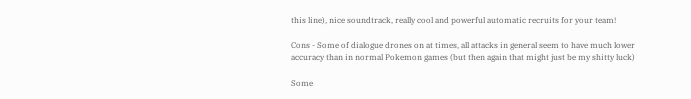this line), nice soundtrack, really cool and powerful automatic recruits for your team!

Cons - Some of dialogue drones on at times, all attacks in general seem to have much lower accuracy than in normal Pokemon games (but then again that might just be my shitty luck)

Some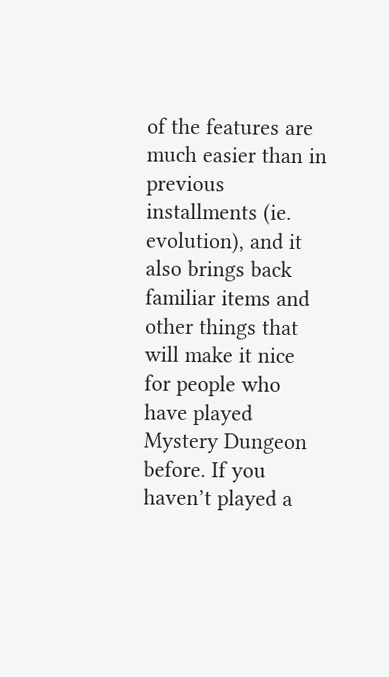of the features are much easier than in previous installments (ie. evolution), and it also brings back familiar items and other things that will make it nice for people who have played Mystery Dungeon before. If you haven’t played a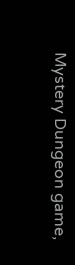Mystery Dungeon game,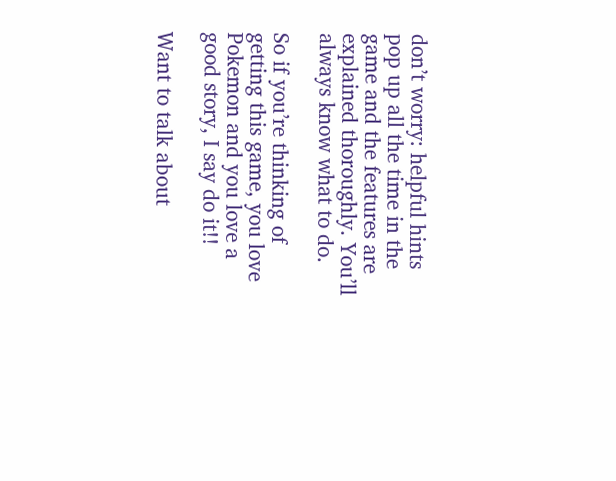don’t worry: helpful hints pop up all the time in the game and the features are explained thoroughly. You’ll always know what to do.

So if you’re thinking of getting this game, you love Pokemon and you love a good story, I say do it!!

Want to talk about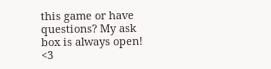this game or have questions? My ask box is always open! <3